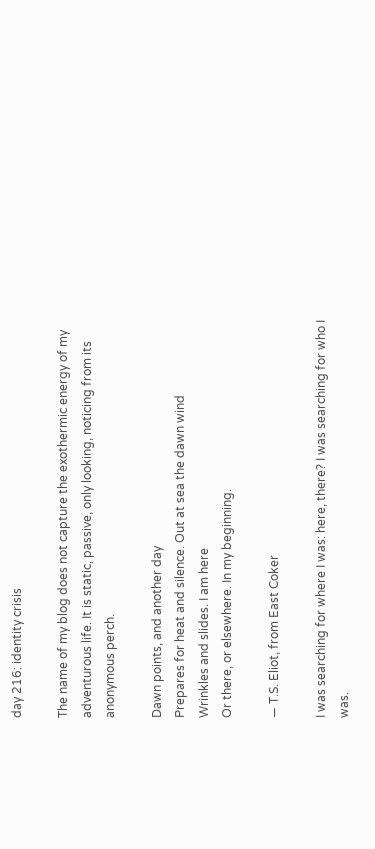day 216: identity crisis

The name of my blog does not capture the exothermic energy of my adventurous life. It is static, passive, only looking, noticing from its anonymous perch.

Dawn points, and another day
Prepares for heat and silence. Out at sea the dawn wind
Wrinkles and slides. I am here
Or there, or elsewhere. In my beginning.

— T.S. Eliot, from East Coker

I was searching for where I was: here, there? I was searching for who I was.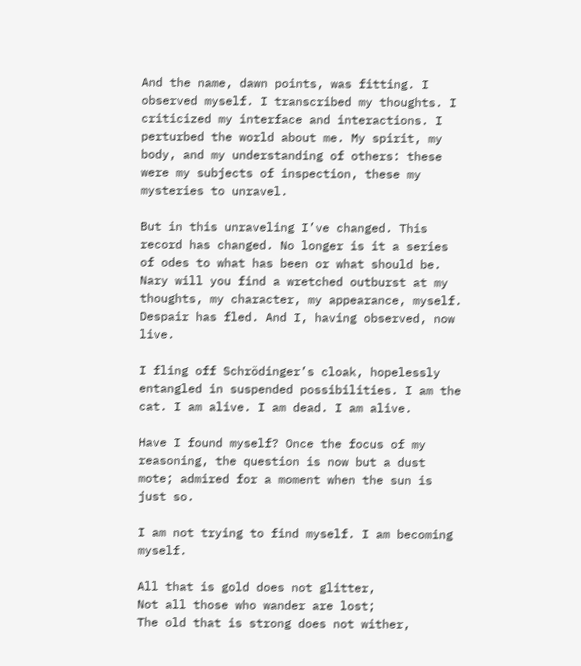And the name, dawn points, was fitting. I observed myself. I transcribed my thoughts. I criticized my interface and interactions. I perturbed the world about me. My spirit, my body, and my understanding of others: these were my subjects of inspection, these my mysteries to unravel.

But in this unraveling I’ve changed. This record has changed. No longer is it a series of odes to what has been or what should be. Nary will you find a wretched outburst at my thoughts, my character, my appearance, myself. Despair has fled. And I, having observed, now live.

I fling off Schrödinger’s cloak, hopelessly entangled in suspended possibilities. I am the cat. I am alive. I am dead. I am alive.

Have I found myself? Once the focus of my reasoning, the question is now but a dust mote; admired for a moment when the sun is just so.

I am not trying to find myself. I am becoming myself.

All that is gold does not glitter,
Not all those who wander are lost;
The old that is strong does not wither,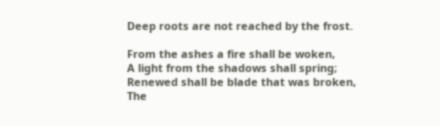Deep roots are not reached by the frost.

From the ashes a fire shall be woken,
A light from the shadows shall spring;
Renewed shall be blade that was broken,
The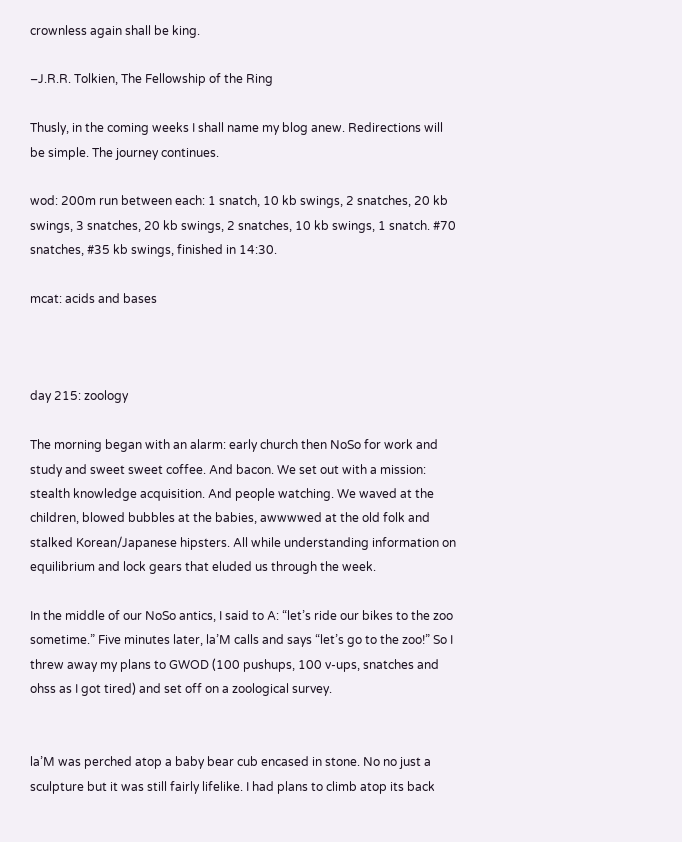crownless again shall be king.

–J.R.R. Tolkien, The Fellowship of the Ring

Thusly, in the coming weeks I shall name my blog anew. Redirections will be simple. The journey continues.

wod: 200m run between each: 1 snatch, 10 kb swings, 2 snatches, 20 kb swings, 3 snatches, 20 kb swings, 2 snatches, 10 kb swings, 1 snatch. #70 snatches, #35 kb swings, finished in 14:30.

mcat: acids and bases



day 215: zoology

The morning began with an alarm: early church then NoSo for work and study and sweet sweet coffee. And bacon. We set out with a mission: stealth knowledge acquisition. And people watching. We waved at the children, blowed bubbles at the babies, awwwwed at the old folk and stalked Korean/Japanese hipsters. All while understanding information on equilibrium and lock gears that eluded us through the week.

In the middle of our NoSo antics, I said to A: “let’s ride our bikes to the zoo sometime.” Five minutes later, la’M calls and says “let’s go to the zoo!” So I threw away my plans to GWOD (100 pushups, 100 v-ups, snatches and ohss as I got tired) and set off on a zoological survey.


la’M was perched atop a baby bear cub encased in stone. No no just a sculpture but it was still fairly lifelike. I had plans to climb atop its back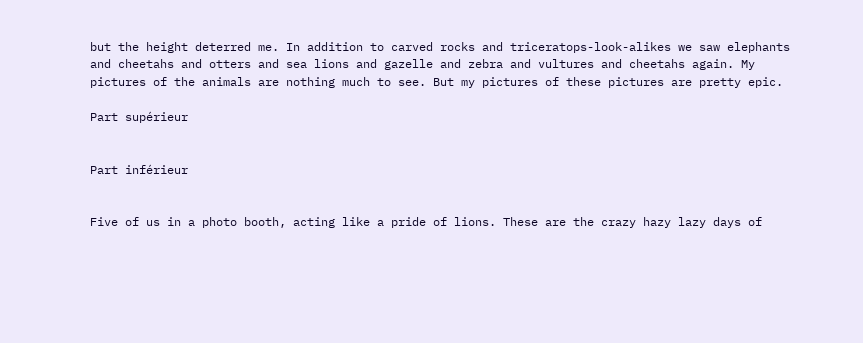but the height deterred me. In addition to carved rocks and triceratops-look-alikes we saw elephants and cheetahs and otters and sea lions and gazelle and zebra and vultures and cheetahs again. My pictures of the animals are nothing much to see. But my pictures of these pictures are pretty epic.

Part supérieur


Part inférieur


Five of us in a photo booth, acting like a pride of lions. These are the crazy hazy lazy days of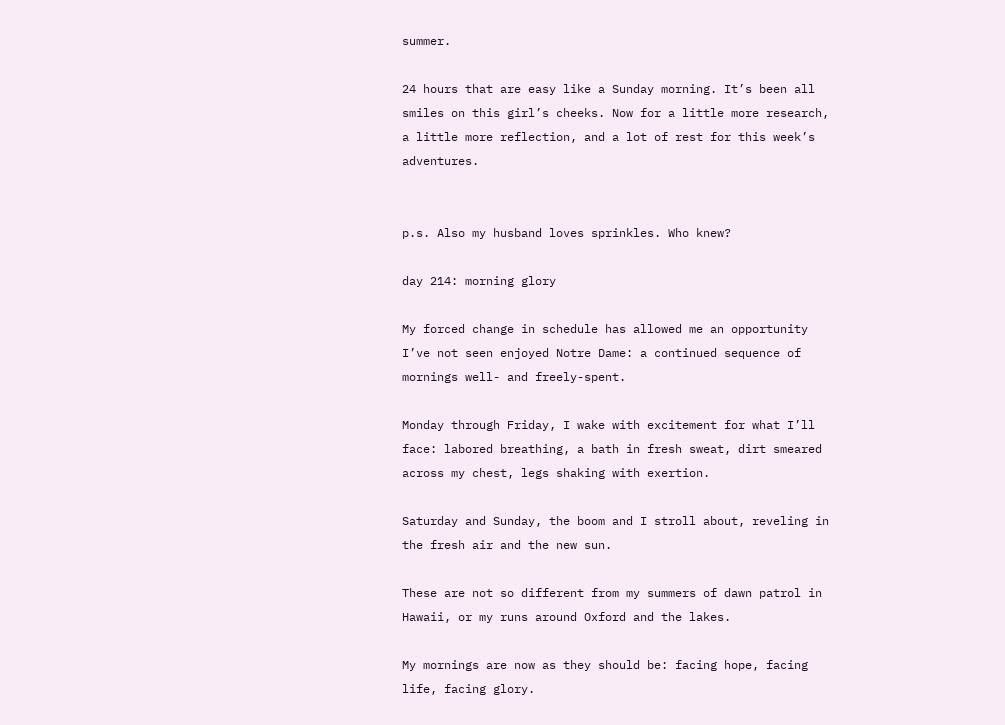summer.

24 hours that are easy like a Sunday morning. It’s been all smiles on this girl’s cheeks. Now for a little more research, a little more reflection, and a lot of rest for this week’s adventures.


p.s. Also my husband loves sprinkles. Who knew?

day 214: morning glory

My forced change in schedule has allowed me an opportunity I’ve not seen enjoyed Notre Dame: a continued sequence of mornings well- and freely-spent.

Monday through Friday, I wake with excitement for what I’ll face: labored breathing, a bath in fresh sweat, dirt smeared across my chest, legs shaking with exertion.

Saturday and Sunday, the boom and I stroll about, reveling in the fresh air and the new sun.

These are not so different from my summers of dawn patrol in Hawaii, or my runs around Oxford and the lakes.

My mornings are now as they should be: facing hope, facing life, facing glory.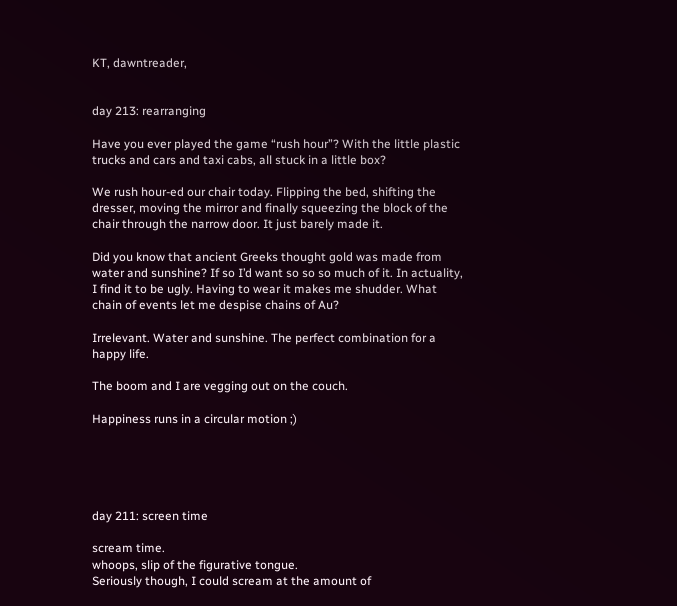KT, dawntreader,


day 213: rearranging

Have you ever played the game “rush hour”? With the little plastic trucks and cars and taxi cabs, all stuck in a little box?

We rush hour-ed our chair today. Flipping the bed, shifting the dresser, moving the mirror and finally squeezing the block of the chair through the narrow door. It just barely made it.

Did you know that ancient Greeks thought gold was made from water and sunshine? If so I’d want so so so much of it. In actuality, I find it to be ugly. Having to wear it makes me shudder. What chain of events let me despise chains of Au?

Irrelevant. Water and sunshine. The perfect combination for a happy life.

The boom and I are vegging out on the couch.

Happiness runs in a circular motion ;)





day 211: screen time

scream time.
whoops, slip of the figurative tongue.
Seriously though, I could scream at the amount of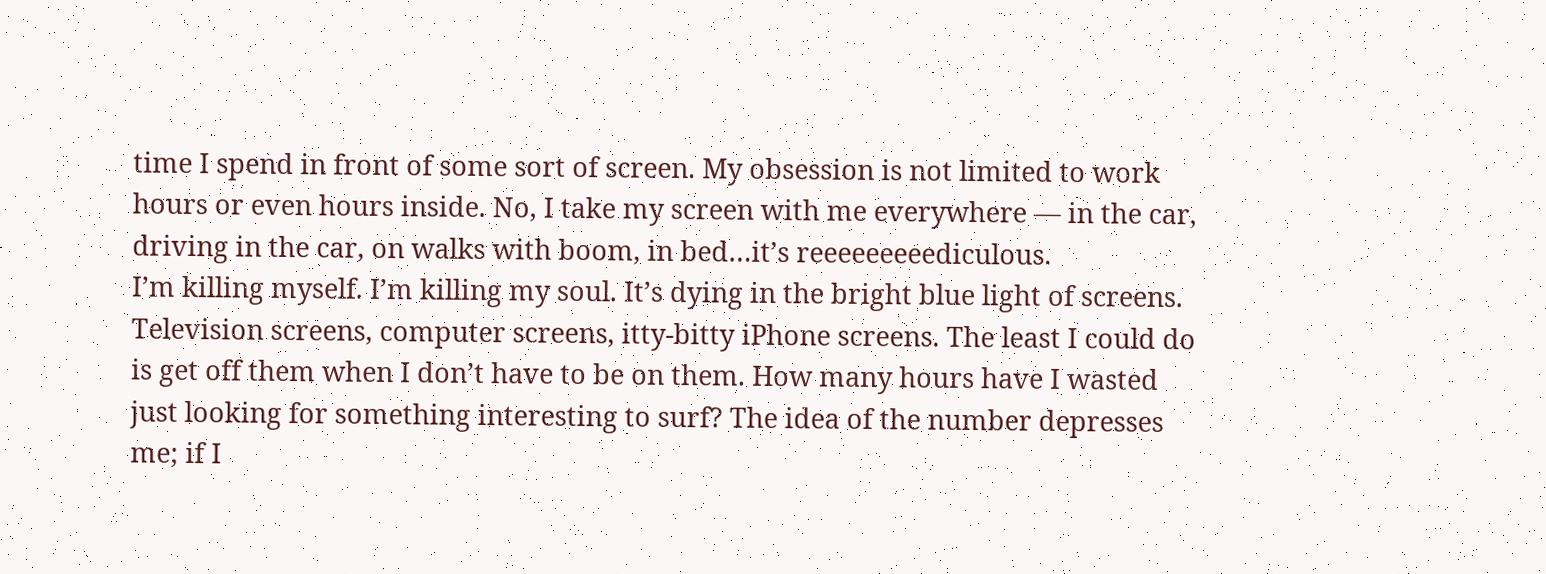time I spend in front of some sort of screen. My obsession is not limited to work hours or even hours inside. No, I take my screen with me everywhere — in the car, driving in the car, on walks with boom, in bed…it’s reeeeeeeeediculous.
I’m killing myself. I’m killing my soul. It’s dying in the bright blue light of screens. Television screens, computer screens, itty-bitty iPhone screens. The least I could do is get off them when I don’t have to be on them. How many hours have I wasted just looking for something interesting to surf? The idea of the number depresses me; if I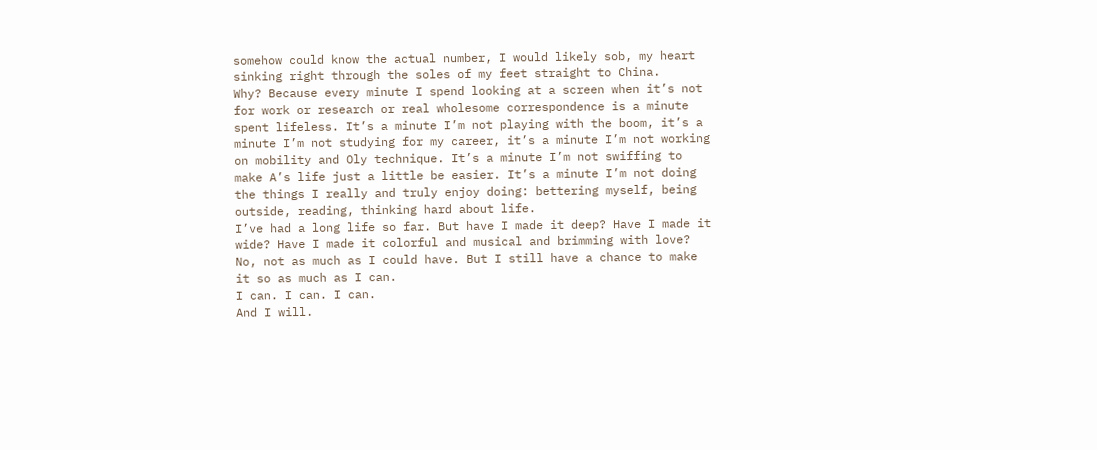somehow could know the actual number, I would likely sob, my heart sinking right through the soles of my feet straight to China.
Why? Because every minute I spend looking at a screen when it’s not for work or research or real wholesome correspondence is a minute spent lifeless. It’s a minute I’m not playing with the boom, it’s a minute I’m not studying for my career, it’s a minute I’m not working on mobility and Oly technique. It’s a minute I’m not swiffing to make A’s life just a little be easier. It’s a minute I’m not doing the things I really and truly enjoy doing: bettering myself, being outside, reading, thinking hard about life.
I’ve had a long life so far. But have I made it deep? Have I made it wide? Have I made it colorful and musical and brimming with love? No, not as much as I could have. But I still have a chance to make it so as much as I can.
I can. I can. I can.
And I will.